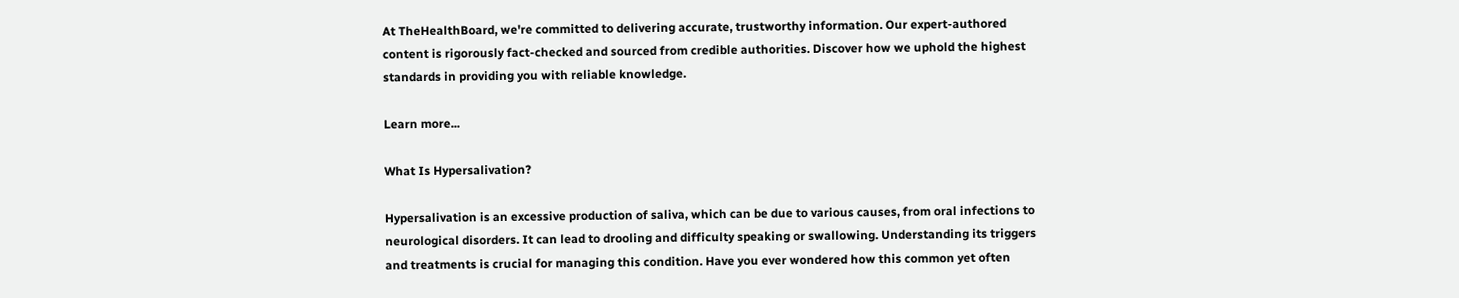At TheHealthBoard, we're committed to delivering accurate, trustworthy information. Our expert-authored content is rigorously fact-checked and sourced from credible authorities. Discover how we uphold the highest standards in providing you with reliable knowledge.

Learn more...

What Is Hypersalivation?

Hypersalivation is an excessive production of saliva, which can be due to various causes, from oral infections to neurological disorders. It can lead to drooling and difficulty speaking or swallowing. Understanding its triggers and treatments is crucial for managing this condition. Have you ever wondered how this common yet often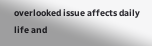overlooked issue affects daily life and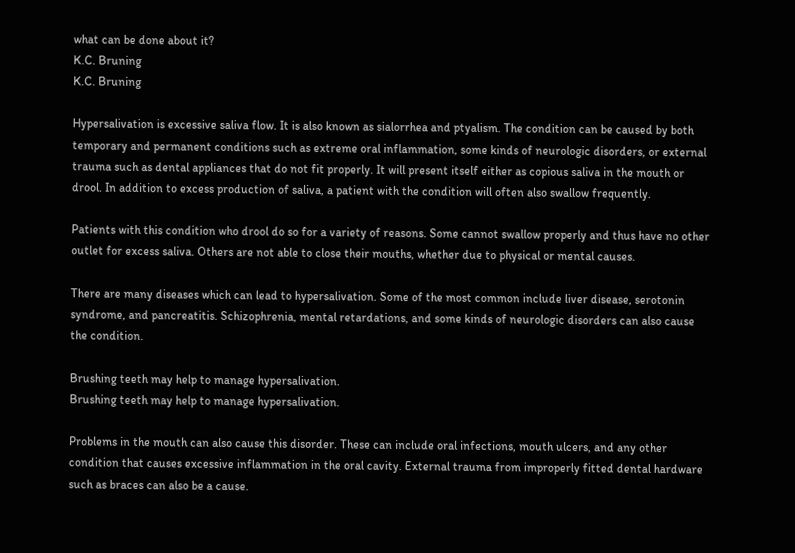what can be done about it?
K.C. Bruning
K.C. Bruning

Hypersalivation is excessive saliva flow. It is also known as sialorrhea and ptyalism. The condition can be caused by both temporary and permanent conditions such as extreme oral inflammation, some kinds of neurologic disorders, or external trauma such as dental appliances that do not fit properly. It will present itself either as copious saliva in the mouth or drool. In addition to excess production of saliva, a patient with the condition will often also swallow frequently.

Patients with this condition who drool do so for a variety of reasons. Some cannot swallow properly and thus have no other outlet for excess saliva. Others are not able to close their mouths, whether due to physical or mental causes.

There are many diseases which can lead to hypersalivation. Some of the most common include liver disease, serotonin syndrome, and pancreatitis. Schizophrenia, mental retardations, and some kinds of neurologic disorders can also cause the condition.

Brushing teeth may help to manage hypersalivation.
Brushing teeth may help to manage hypersalivation.

Problems in the mouth can also cause this disorder. These can include oral infections, mouth ulcers, and any other condition that causes excessive inflammation in the oral cavity. External trauma from improperly fitted dental hardware such as braces can also be a cause.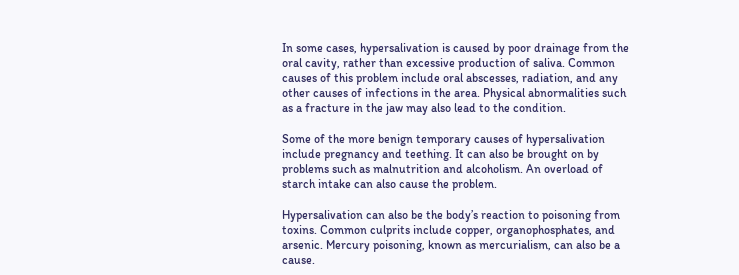In some cases, hypersalivation is caused by poor drainage from the oral cavity, rather than excessive production of saliva. Common causes of this problem include oral abscesses, radiation, and any other causes of infections in the area. Physical abnormalities such as a fracture in the jaw may also lead to the condition.

Some of the more benign temporary causes of hypersalivation include pregnancy and teething. It can also be brought on by problems such as malnutrition and alcoholism. An overload of starch intake can also cause the problem.

Hypersalivation can also be the body’s reaction to poisoning from toxins. Common culprits include copper, organophosphates, and arsenic. Mercury poisoning, known as mercurialism, can also be a cause.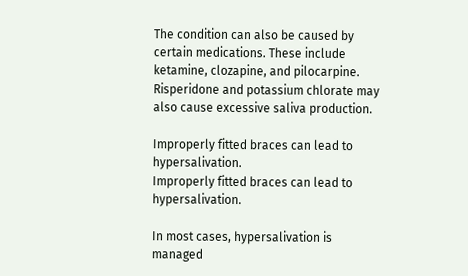The condition can also be caused by certain medications. These include ketamine, clozapine, and pilocarpine. Risperidone and potassium chlorate may also cause excessive saliva production.

Improperly fitted braces can lead to hypersalivation.
Improperly fitted braces can lead to hypersalivation.

In most cases, hypersalivation is managed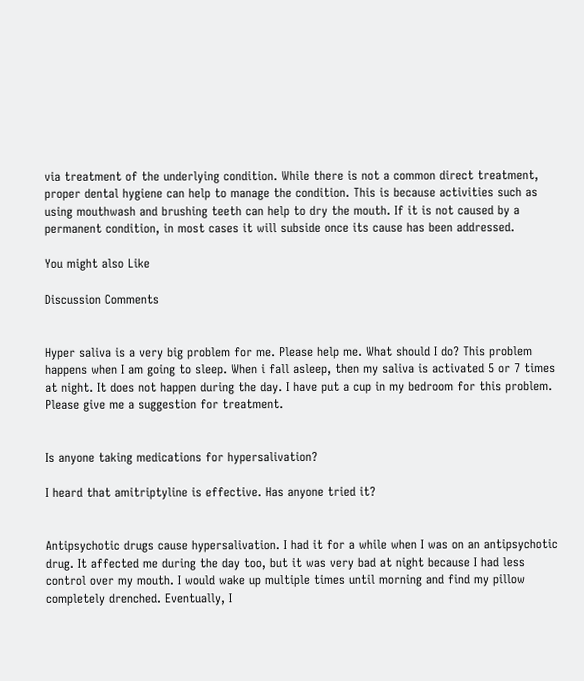via treatment of the underlying condition. While there is not a common direct treatment, proper dental hygiene can help to manage the condition. This is because activities such as using mouthwash and brushing teeth can help to dry the mouth. If it is not caused by a permanent condition, in most cases it will subside once its cause has been addressed.

You might also Like

Discussion Comments


Hyper saliva is a very big problem for me. Please help me. What should I do? This problem happens when I am going to sleep. When i fall asleep, then my saliva is activated 5 or 7 times at night. It does not happen during the day. I have put a cup in my bedroom for this problem. Please give me a suggestion for treatment.


Is anyone taking medications for hypersalivation?

I heard that amitriptyline is effective. Has anyone tried it?


Antipsychotic drugs cause hypersalivation. I had it for a while when I was on an antipsychotic drug. It affected me during the day too, but it was very bad at night because I had less control over my mouth. I would wake up multiple times until morning and find my pillow completely drenched. Eventually, I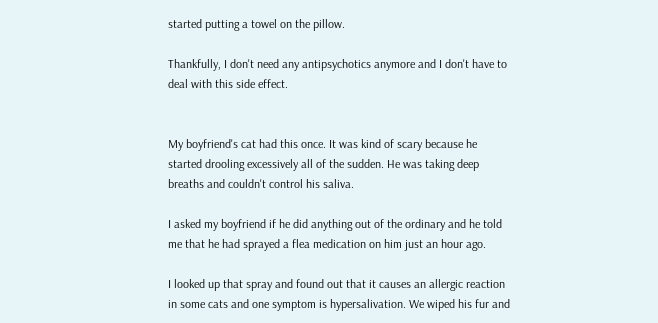started putting a towel on the pillow.

Thankfully, I don't need any antipsychotics anymore and I don't have to deal with this side effect.


My boyfriend's cat had this once. It was kind of scary because he started drooling excessively all of the sudden. He was taking deep breaths and couldn't control his saliva.

I asked my boyfriend if he did anything out of the ordinary and he told me that he had sprayed a flea medication on him just an hour ago.

I looked up that spray and found out that it causes an allergic reaction in some cats and one symptom is hypersalivation. We wiped his fur and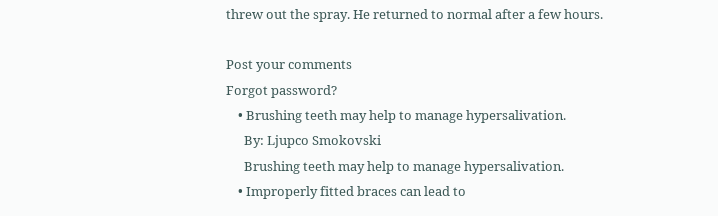threw out the spray. He returned to normal after a few hours.

Post your comments
Forgot password?
    • Brushing teeth may help to manage hypersalivation.
      By: Ljupco Smokovski
      Brushing teeth may help to manage hypersalivation.
    • Improperly fitted braces can lead to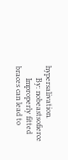hypersalivation.
      By: nobeastsofierce
      Improperly fitted braces can lead to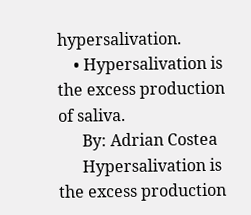hypersalivation.
    • Hypersalivation is the excess production of saliva.
      By: Adrian Costea
      Hypersalivation is the excess production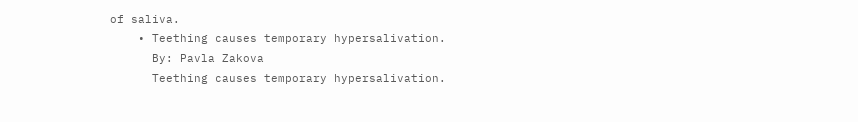of saliva.
    • Teething causes temporary hypersalivation.
      By: Pavla Zakova
      Teething causes temporary hypersalivation.